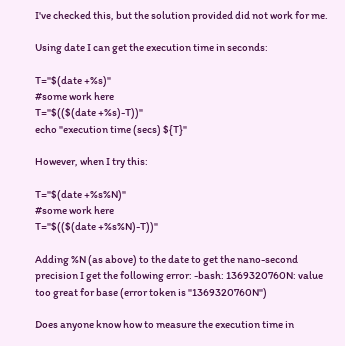I've checked this, but the solution provided did not work for me.

Using date I can get the execution time in seconds:

T="$(date +%s)"
#some work here
T="$(($(date +%s)-T))"
echo "execution time (secs) ${T}"

However, when I try this:

T="$(date +%s%N)"
#some work here
T="$(($(date +%s%N)-T))"

Adding %N (as above) to the date to get the nano-second precision I get the following error: -bash: 1369320760N: value too great for base (error token is "1369320760N")

Does anyone know how to measure the execution time in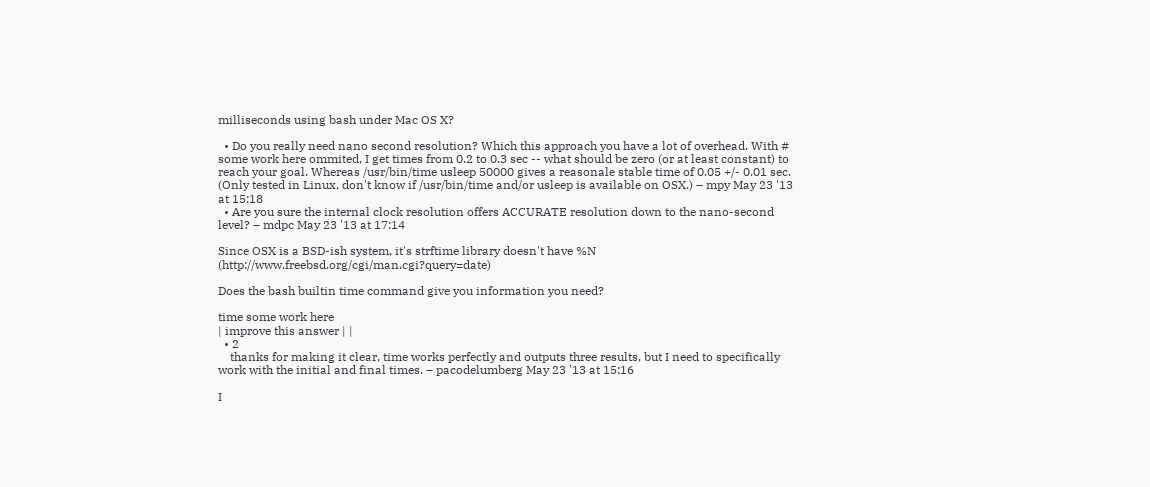milliseconds using bash under Mac OS X?

  • Do you really need nano second resolution? Which this approach you have a lot of overhead. With # some work here ommited, I get times from 0.2 to 0.3 sec -- what should be zero (or at least constant) to reach your goal. Whereas /usr/bin/time usleep 50000 gives a reasonale stable time of 0.05 +/- 0.01 sec. (Only tested in Linux, don't know if /usr/bin/time and/or usleep is available on OSX.) – mpy May 23 '13 at 15:18
  • Are you sure the internal clock resolution offers ACCURATE resolution down to the nano-second level? – mdpc May 23 '13 at 17:14

Since OSX is a BSD-ish system, it's strftime library doesn't have %N (http://www.freebsd.org/cgi/man.cgi?query=date)

Does the bash builtin time command give you information you need?

time some work here
| improve this answer | |
  • 2
    thanks for making it clear, time works perfectly and outputs three results, but I need to specifically work with the initial and final times. – pacodelumberg May 23 '13 at 15:16

I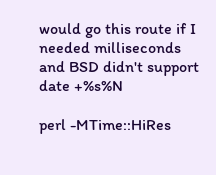would go this route if I needed milliseconds and BSD didn't support date +%s%N

perl -MTime::HiRes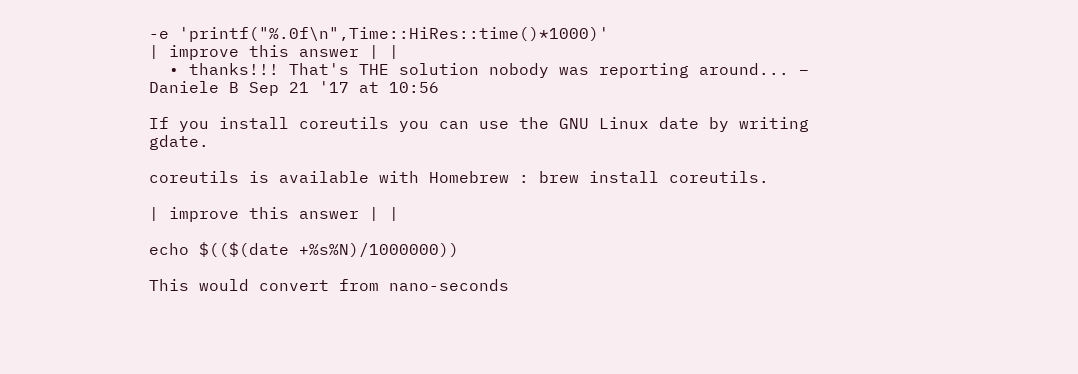-e 'printf("%.0f\n",Time::HiRes::time()*1000)'
| improve this answer | |
  • thanks!!! That's THE solution nobody was reporting around... – Daniele B Sep 21 '17 at 10:56

If you install coreutils you can use the GNU Linux date by writing gdate.

coreutils is available with Homebrew : brew install coreutils.

| improve this answer | |

echo $(($(date +%s%N)/1000000))

This would convert from nano-seconds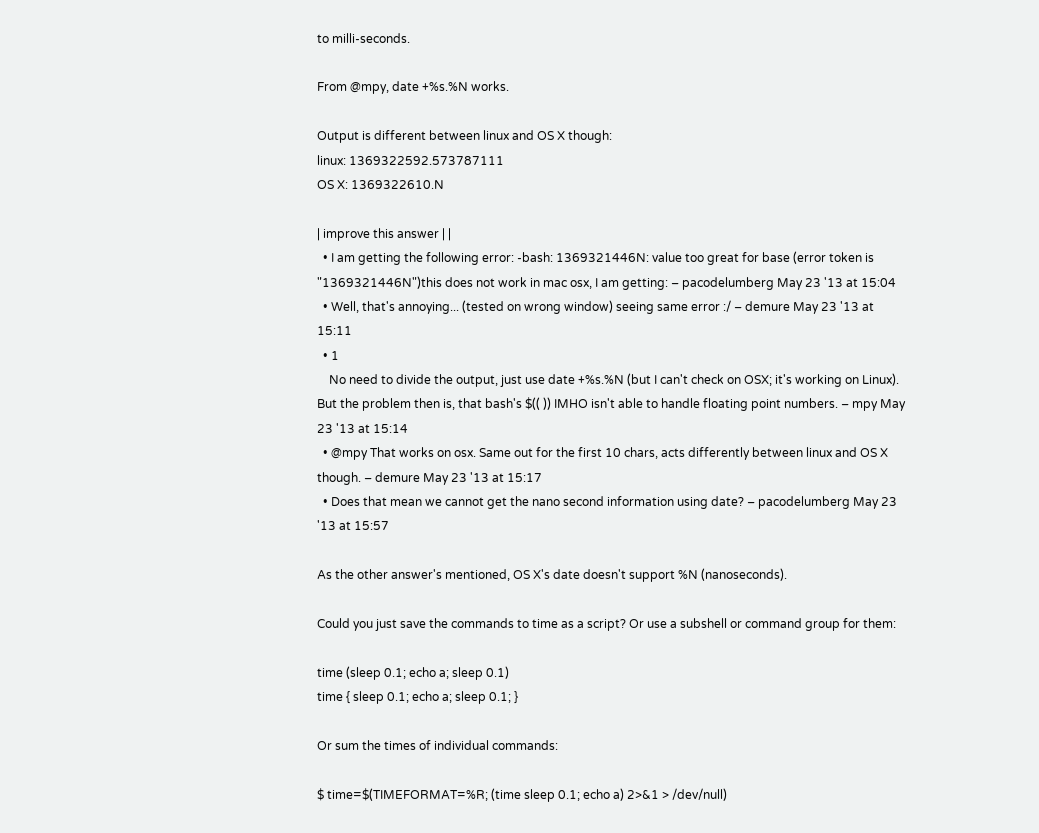to milli-seconds.

From @mpy, date +%s.%N works.

Output is different between linux and OS X though:
linux: 1369322592.573787111
OS X: 1369322610.N

| improve this answer | |
  • I am getting the following error: -bash: 1369321446N: value too great for base (error token is "1369321446N")this does not work in mac osx, I am getting: – pacodelumberg May 23 '13 at 15:04
  • Well, that's annoying... (tested on wrong window) seeing same error :/ – demure May 23 '13 at 15:11
  • 1
    No need to divide the output, just use date +%s.%N (but I can't check on OSX; it's working on Linux). But the problem then is, that bash's $(( )) IMHO isn't able to handle floating point numbers. – mpy May 23 '13 at 15:14
  • @mpy That works on osx. Same out for the first 10 chars, acts differently between linux and OS X though. – demure May 23 '13 at 15:17
  • Does that mean we cannot get the nano second information using date? – pacodelumberg May 23 '13 at 15:57

As the other answer's mentioned, OS X's date doesn't support %N (nanoseconds).

Could you just save the commands to time as a script? Or use a subshell or command group for them:

time (sleep 0.1; echo a; sleep 0.1)
time { sleep 0.1; echo a; sleep 0.1; }

Or sum the times of individual commands:

$ time=$(TIMEFORMAT=%R; (time sleep 0.1; echo a) 2>&1 > /dev/null)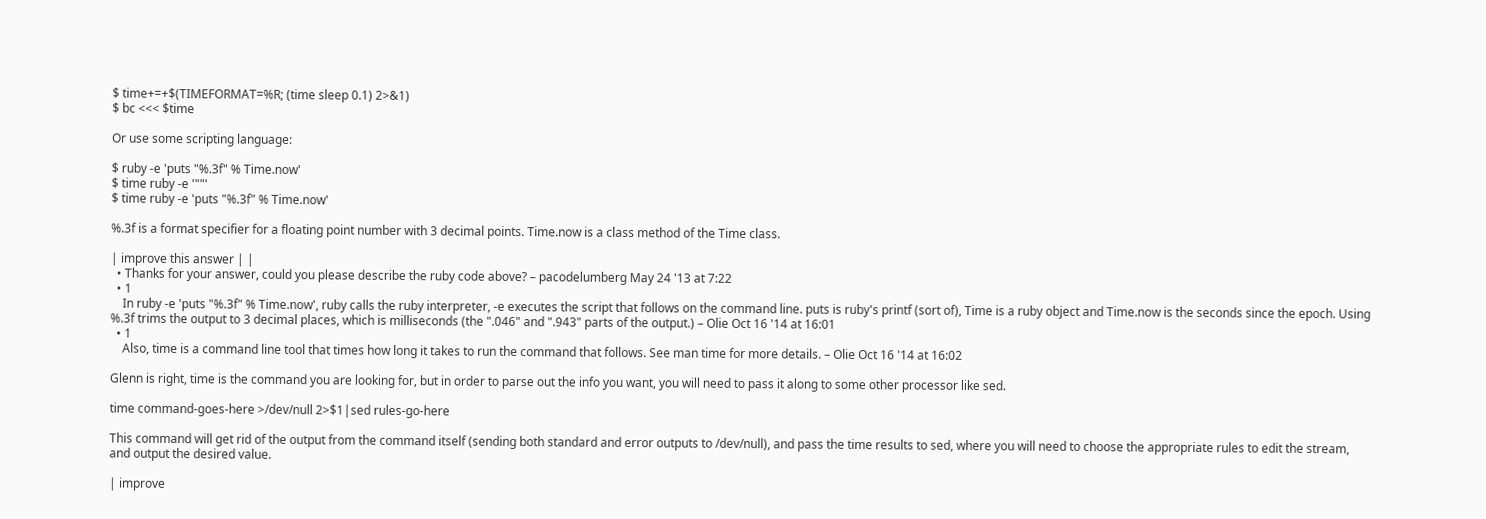$ time+=+$(TIMEFORMAT=%R; (time sleep 0.1) 2>&1)
$ bc <<< $time

Or use some scripting language:

$ ruby -e 'puts "%.3f" % Time.now'
$ time ruby -e '""'
$ time ruby -e 'puts "%.3f" % Time.now'

%.3f is a format specifier for a floating point number with 3 decimal points. Time.now is a class method of the Time class.

| improve this answer | |
  • Thanks for your answer, could you please describe the ruby code above? – pacodelumberg May 24 '13 at 7:22
  • 1
    In ruby -e 'puts "%.3f" % Time.now', ruby calls the ruby interpreter, -e executes the script that follows on the command line. puts is ruby's printf (sort of), Time is a ruby object and Time.now is the seconds since the epoch. Using %.3f trims the output to 3 decimal places, which is milliseconds (the ".046" and ".943" parts of the output.) – Olie Oct 16 '14 at 16:01
  • 1
    Also, time is a command line tool that times how long it takes to run the command that follows. See man time for more details. – Olie Oct 16 '14 at 16:02

Glenn is right, time is the command you are looking for, but in order to parse out the info you want, you will need to pass it along to some other processor like sed.

time command-goes-here >/dev/null 2>$1|sed rules-go-here

This command will get rid of the output from the command itself (sending both standard and error outputs to /dev/null), and pass the time results to sed, where you will need to choose the appropriate rules to edit the stream, and output the desired value.

| improve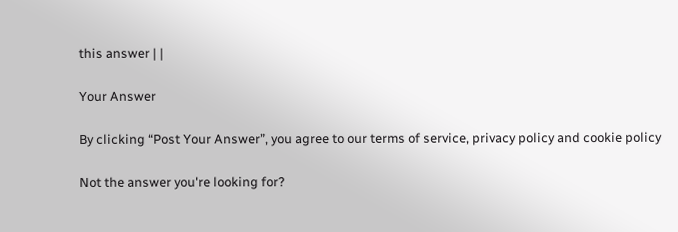this answer | |

Your Answer

By clicking “Post Your Answer”, you agree to our terms of service, privacy policy and cookie policy

Not the answer you're looking for?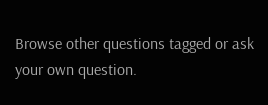Browse other questions tagged or ask your own question.